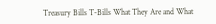Treasury Bills T-Bills What They Are and What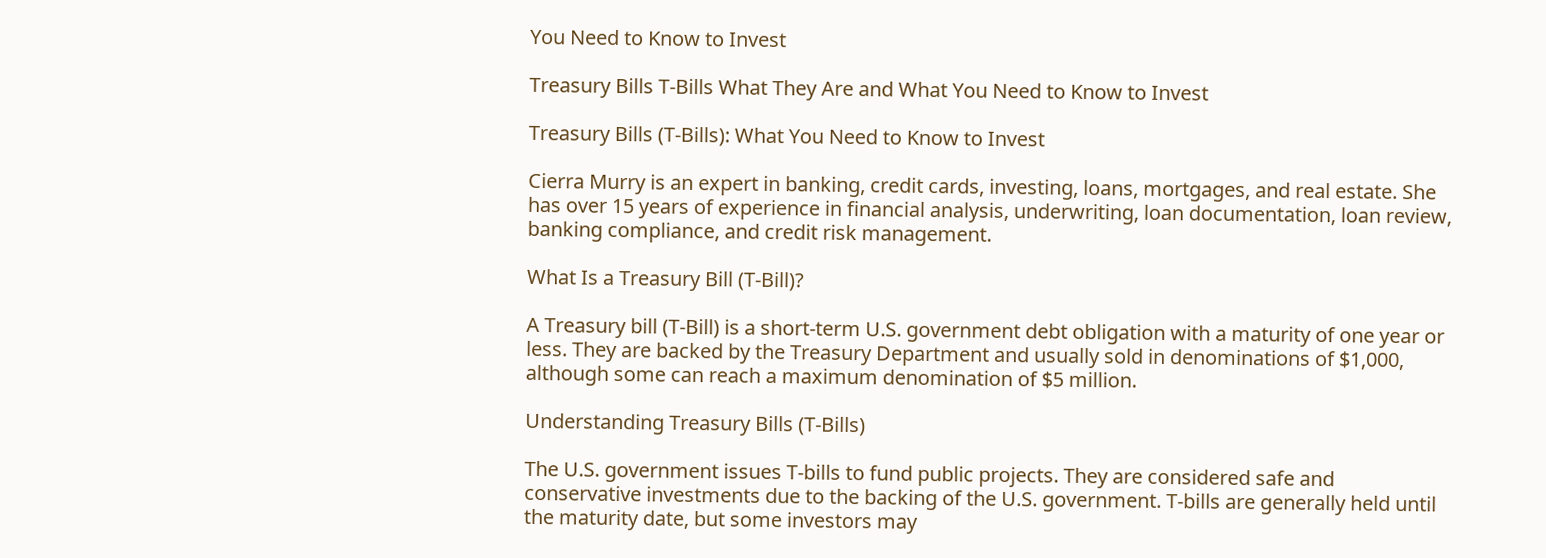You Need to Know to Invest

Treasury Bills T-Bills What They Are and What You Need to Know to Invest

Treasury Bills (T-Bills): What You Need to Know to Invest

Cierra Murry is an expert in banking, credit cards, investing, loans, mortgages, and real estate. She has over 15 years of experience in financial analysis, underwriting, loan documentation, loan review, banking compliance, and credit risk management.

What Is a Treasury Bill (T-Bill)?

A Treasury bill (T-Bill) is a short-term U.S. government debt obligation with a maturity of one year or less. They are backed by the Treasury Department and usually sold in denominations of $1,000, although some can reach a maximum denomination of $5 million.

Understanding Treasury Bills (T-Bills)

The U.S. government issues T-bills to fund public projects. They are considered safe and conservative investments due to the backing of the U.S. government. T-bills are generally held until the maturity date, but some investors may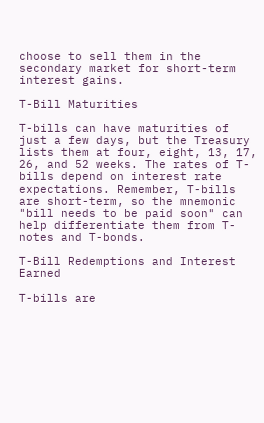choose to sell them in the secondary market for short-term interest gains.

T-Bill Maturities

T-bills can have maturities of just a few days, but the Treasury lists them at four, eight, 13, 17, 26, and 52 weeks. The rates of T-bills depend on interest rate expectations. Remember, T-bills are short-term, so the mnemonic "bill needs to be paid soon" can help differentiate them from T-notes and T-bonds.

T-Bill Redemptions and Interest Earned

T-bills are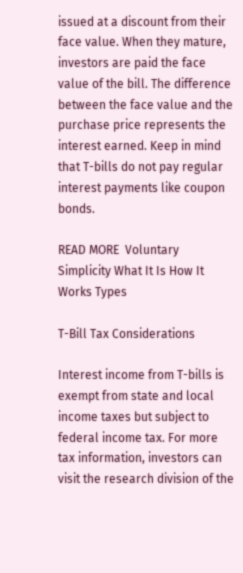issued at a discount from their face value. When they mature, investors are paid the face value of the bill. The difference between the face value and the purchase price represents the interest earned. Keep in mind that T-bills do not pay regular interest payments like coupon bonds.

READ MORE  Voluntary Simplicity What It Is How It Works Types

T-Bill Tax Considerations

Interest income from T-bills is exempt from state and local income taxes but subject to federal income tax. For more tax information, investors can visit the research division of the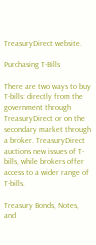TreasuryDirect website.

Purchasing T-Bills

There are two ways to buy T-bills: directly from the government through TreasuryDirect or on the secondary market through a broker. TreasuryDirect auctions new issues of T-bills, while brokers offer access to a wider range of T-bills.

Treasury Bonds, Notes, and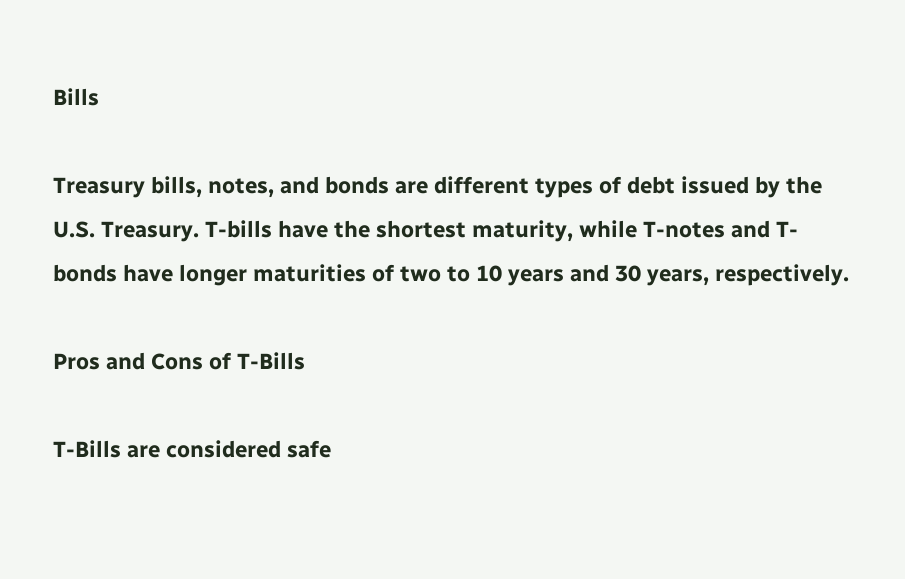Bills

Treasury bills, notes, and bonds are different types of debt issued by the U.S. Treasury. T-bills have the shortest maturity, while T-notes and T-bonds have longer maturities of two to 10 years and 30 years, respectively.

Pros and Cons of T-Bills

T-Bills are considered safe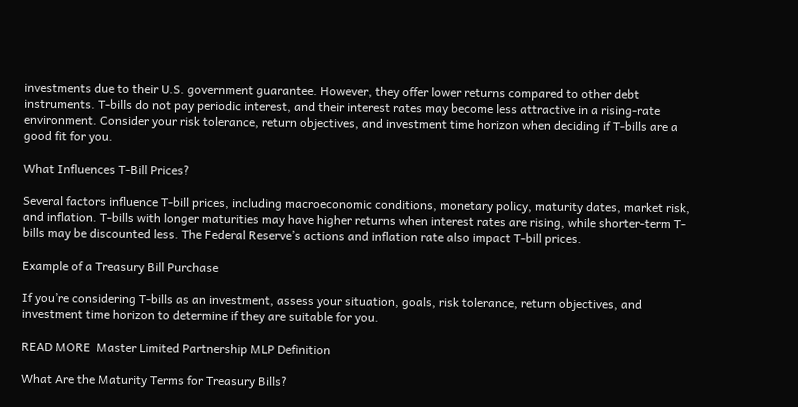investments due to their U.S. government guarantee. However, they offer lower returns compared to other debt instruments. T-bills do not pay periodic interest, and their interest rates may become less attractive in a rising-rate environment. Consider your risk tolerance, return objectives, and investment time horizon when deciding if T-bills are a good fit for you.

What Influences T-Bill Prices?

Several factors influence T-bill prices, including macroeconomic conditions, monetary policy, maturity dates, market risk, and inflation. T-bills with longer maturities may have higher returns when interest rates are rising, while shorter-term T-bills may be discounted less. The Federal Reserve’s actions and inflation rate also impact T-bill prices.

Example of a Treasury Bill Purchase

If you’re considering T-bills as an investment, assess your situation, goals, risk tolerance, return objectives, and investment time horizon to determine if they are suitable for you.

READ MORE  Master Limited Partnership MLP Definition

What Are the Maturity Terms for Treasury Bills?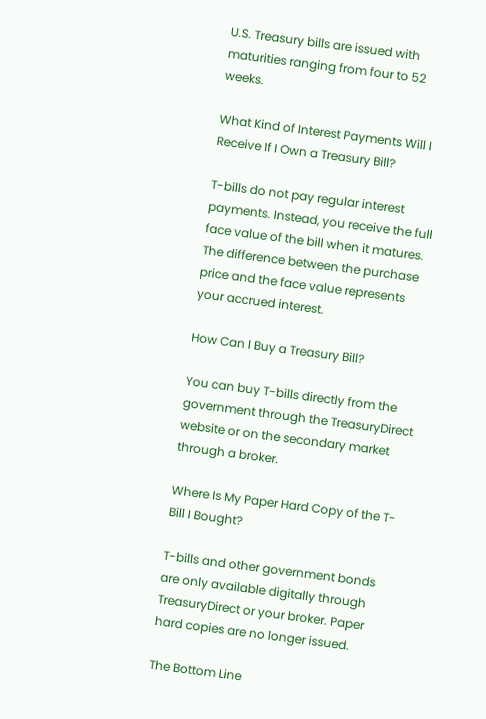U.S. Treasury bills are issued with maturities ranging from four to 52 weeks.

What Kind of Interest Payments Will I Receive If I Own a Treasury Bill?

T-bills do not pay regular interest payments. Instead, you receive the full face value of the bill when it matures. The difference between the purchase price and the face value represents your accrued interest.

How Can I Buy a Treasury Bill?

You can buy T-bills directly from the government through the TreasuryDirect website or on the secondary market through a broker.

Where Is My Paper Hard Copy of the T-Bill I Bought?

T-bills and other government bonds are only available digitally through TreasuryDirect or your broker. Paper hard copies are no longer issued.

The Bottom Line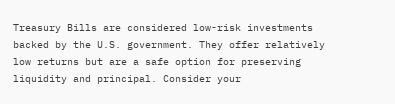Treasury Bills are considered low-risk investments backed by the U.S. government. They offer relatively low returns but are a safe option for preserving liquidity and principal. Consider your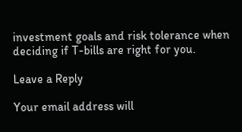investment goals and risk tolerance when deciding if T-bills are right for you.

Leave a Reply

Your email address will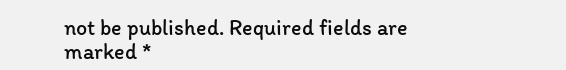not be published. Required fields are marked *